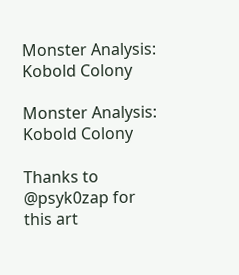Monster Analysis: Kobold Colony

Monster Analysis: Kobold Colony

Thanks to @psyk0zap for this art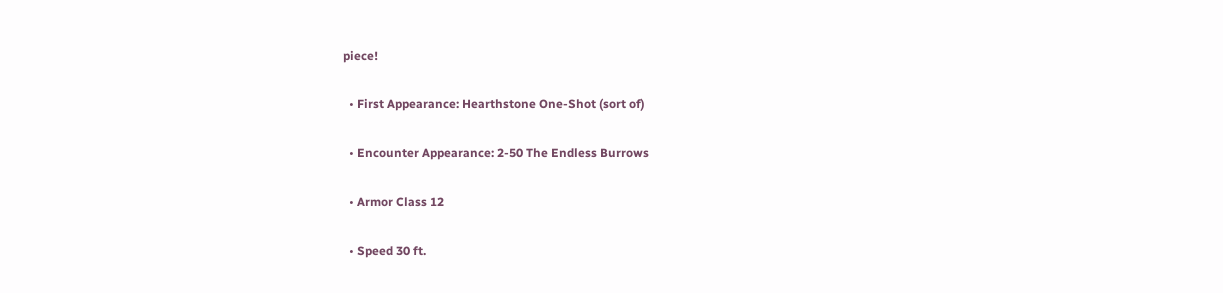piece!

  • First Appearance: Hearthstone One-Shot (sort of)

  • Encounter Appearance: 2-50 The Endless Burrows

  • Armor Class 12

  • Speed 30 ft.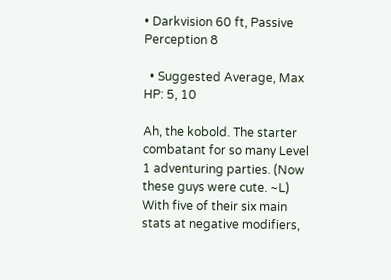• Darkvision 60 ft, Passive Perception 8

  • Suggested Average, Max HP: 5, 10

Ah, the kobold. The starter combatant for so many Level 1 adventuring parties. (Now these guys were cute. ~L) With five of their six main stats at negative modifiers,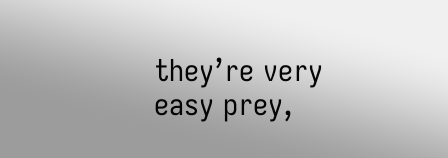they’re very easy prey,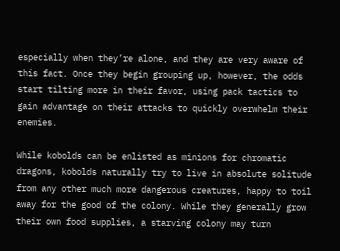especially when they’re alone, and they are very aware of this fact. Once they begin grouping up, however, the odds start tilting more in their favor, using pack tactics to gain advantage on their attacks to quickly overwhelm their enemies.

While kobolds can be enlisted as minions for chromatic dragons, kobolds naturally try to live in absolute solitude from any other much more dangerous creatures, happy to toil away for the good of the colony. While they generally grow their own food supplies, a starving colony may turn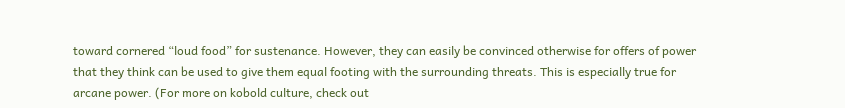toward cornered “loud food” for sustenance. However, they can easily be convinced otherwise for offers of power that they think can be used to give them equal footing with the surrounding threats. This is especially true for arcane power. (For more on kobold culture, check out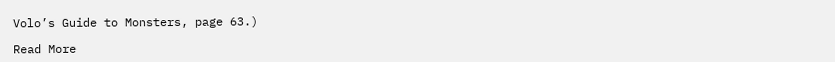Volo’s Guide to Monsters, page 63.)

Read More